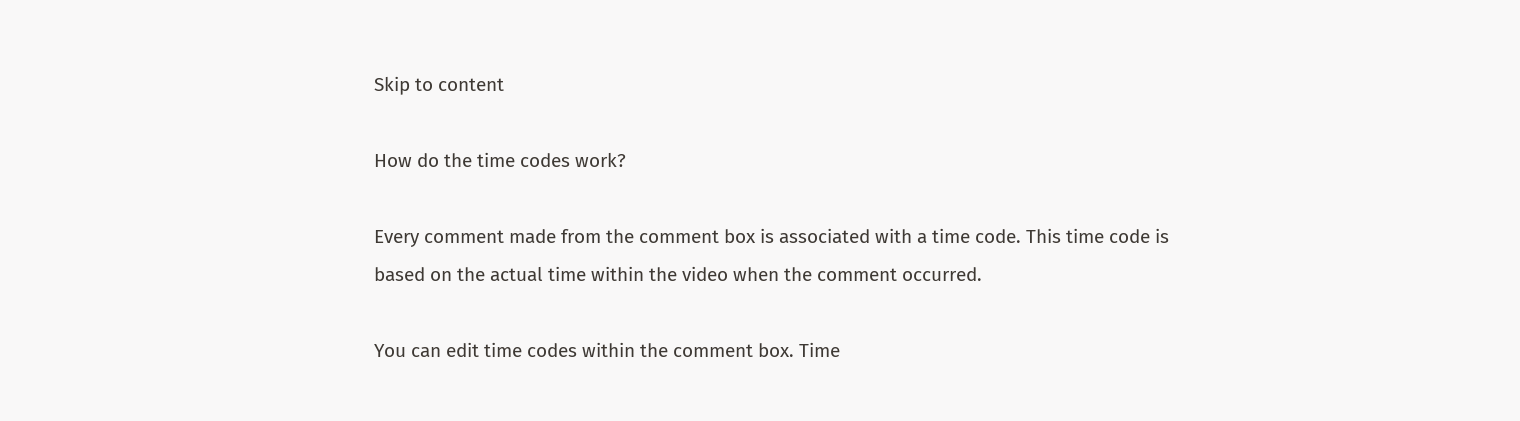Skip to content

How do the time codes work?

Every comment made from the comment box is associated with a time code. This time code is based on the actual time within the video when the comment occurred.

You can edit time codes within the comment box. Time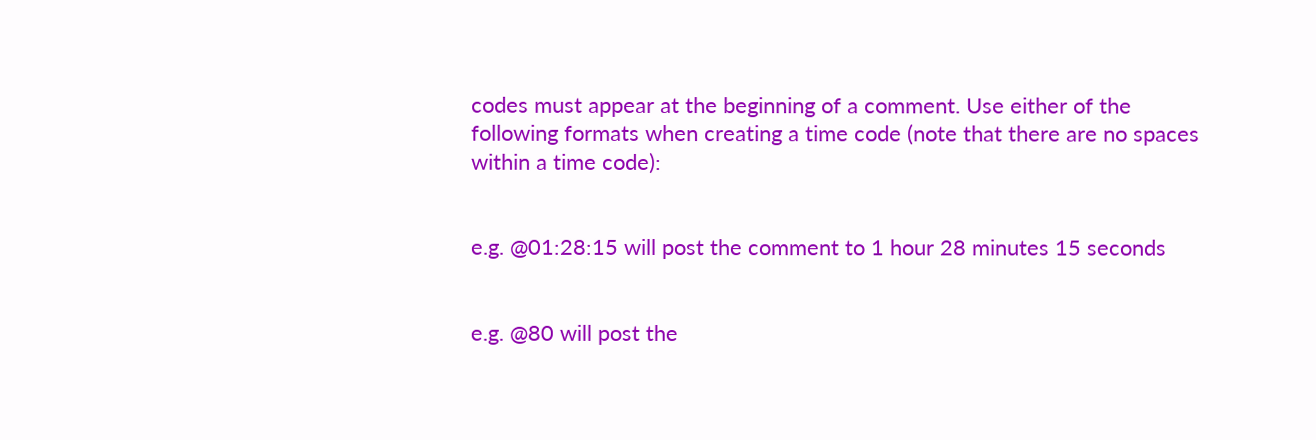codes must appear at the beginning of a comment. Use either of the following formats when creating a time code (note that there are no spaces within a time code):


e.g. @01:28:15 will post the comment to 1 hour 28 minutes 15 seconds


e.g. @80 will post the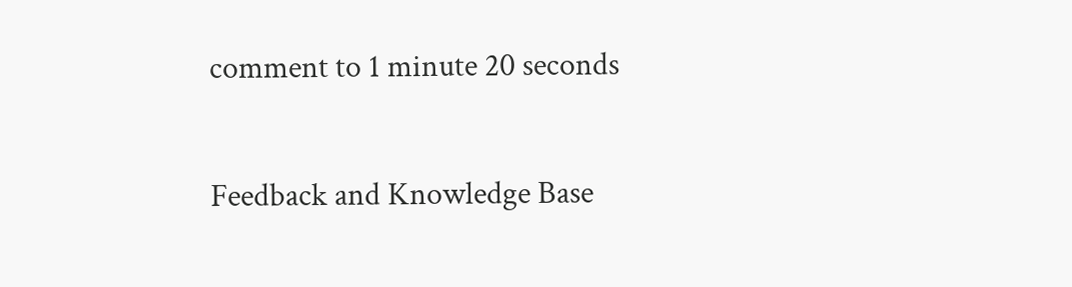comment to 1 minute 20 seconds

Feedback and Knowledge Base